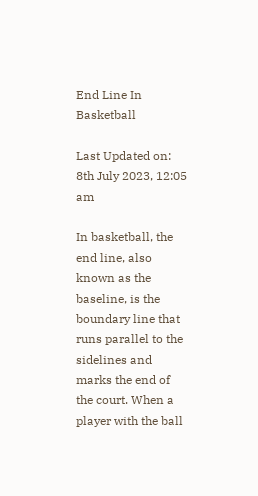End Line In Basketball

Last Updated on: 8th July 2023, 12:05 am

In basketball, the end line, also known as the baseline, is the boundary line that runs parallel to the sidelines and marks the end of the court. When a player with the ball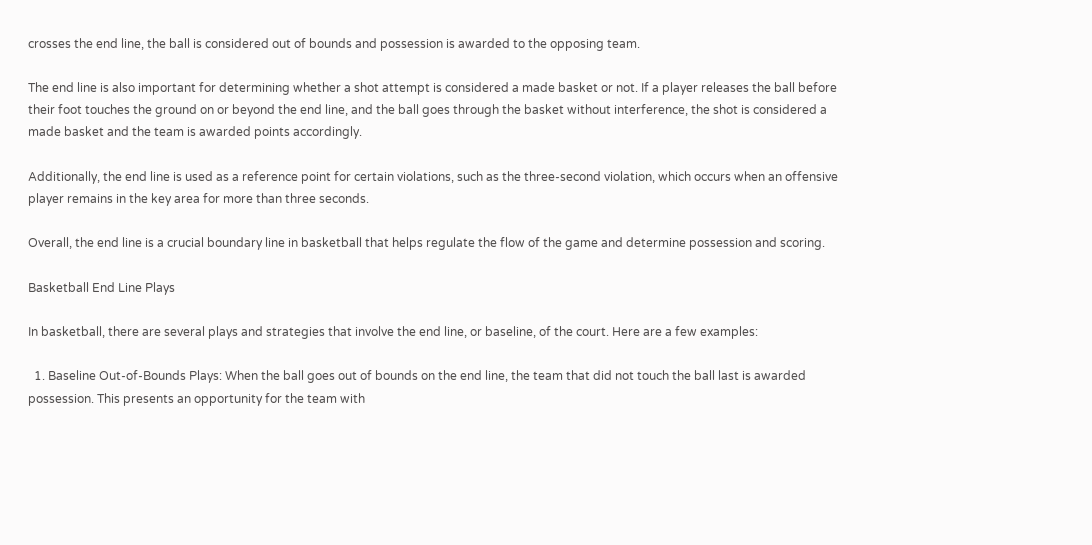crosses the end line, the ball is considered out of bounds and possession is awarded to the opposing team.

The end line is also important for determining whether a shot attempt is considered a made basket or not. If a player releases the ball before their foot touches the ground on or beyond the end line, and the ball goes through the basket without interference, the shot is considered a made basket and the team is awarded points accordingly.

Additionally, the end line is used as a reference point for certain violations, such as the three-second violation, which occurs when an offensive player remains in the key area for more than three seconds.

Overall, the end line is a crucial boundary line in basketball that helps regulate the flow of the game and determine possession and scoring.

Basketball End Line Plays

In basketball, there are several plays and strategies that involve the end line, or baseline, of the court. Here are a few examples:

  1. Baseline Out-of-Bounds Plays: When the ball goes out of bounds on the end line, the team that did not touch the ball last is awarded possession. This presents an opportunity for the team with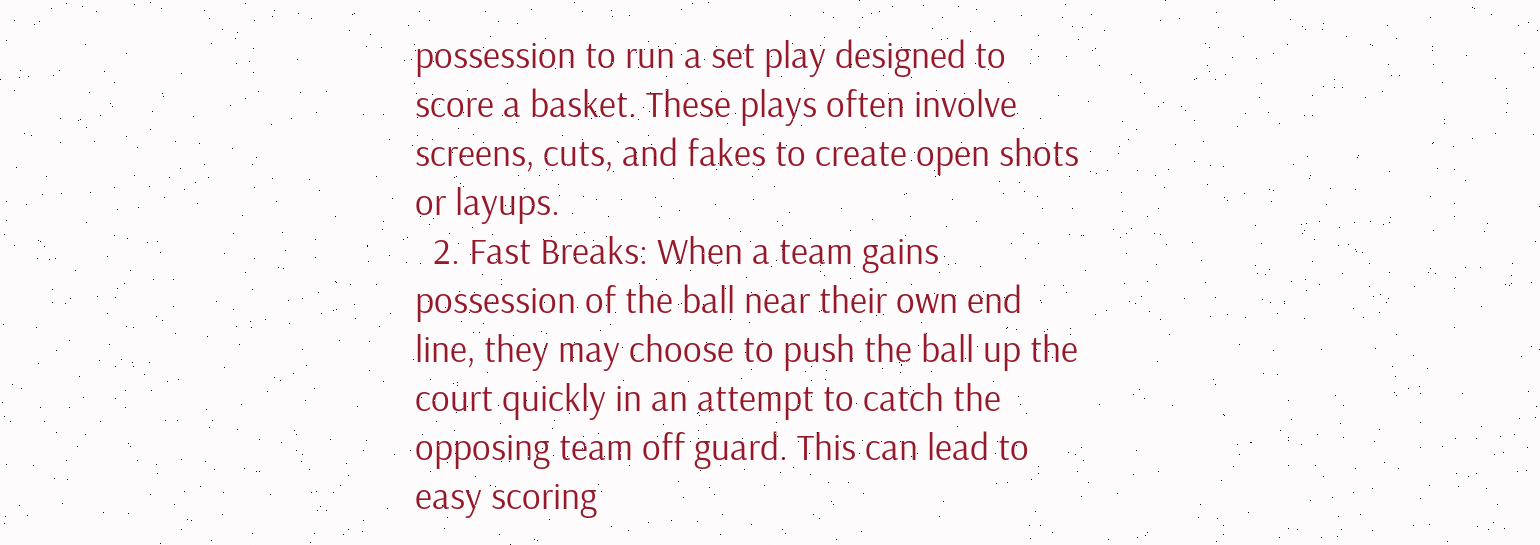possession to run a set play designed to score a basket. These plays often involve screens, cuts, and fakes to create open shots or layups.
  2. Fast Breaks: When a team gains possession of the ball near their own end line, they may choose to push the ball up the court quickly in an attempt to catch the opposing team off guard. This can lead to easy scoring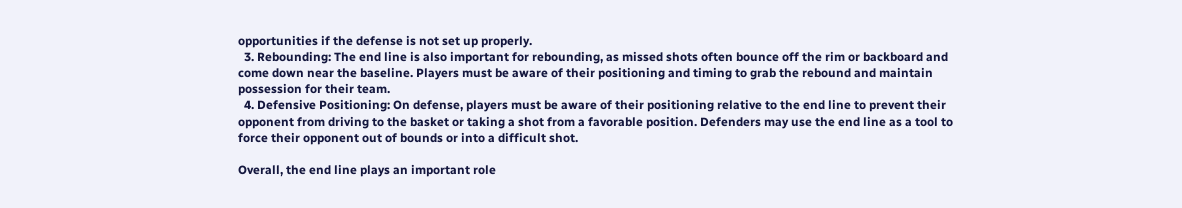opportunities if the defense is not set up properly.
  3. Rebounding: The end line is also important for rebounding, as missed shots often bounce off the rim or backboard and come down near the baseline. Players must be aware of their positioning and timing to grab the rebound and maintain possession for their team.
  4. Defensive Positioning: On defense, players must be aware of their positioning relative to the end line to prevent their opponent from driving to the basket or taking a shot from a favorable position. Defenders may use the end line as a tool to force their opponent out of bounds or into a difficult shot.

Overall, the end line plays an important role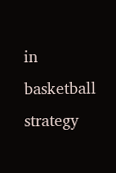in basketball strategy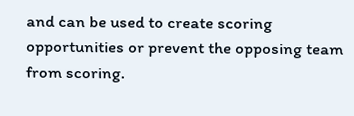and can be used to create scoring opportunities or prevent the opposing team from scoring.